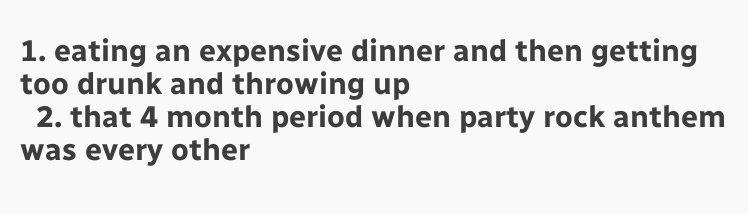1. eating an expensive dinner and then getting too drunk and throwing up
  2. that 4 month period when party rock anthem was every other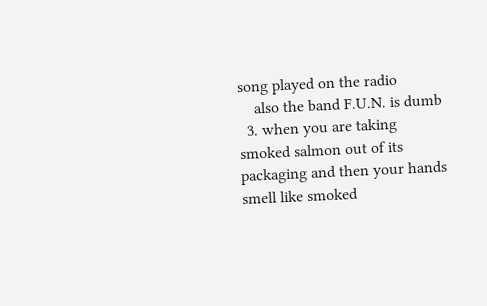song played on the radio
    also the band F.U.N. is dumb
  3. when you are taking smoked salmon out of its packaging and then your hands smell like smoked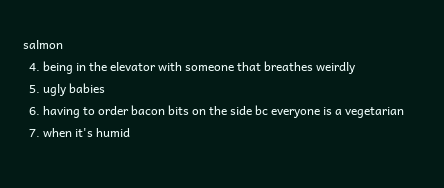salmon
  4. being in the elevator with someone that breathes weirdly
  5. ugly babies
  6. having to order bacon bits on the side bc everyone is a vegetarian
  7. when it's humid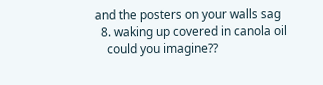and the posters on your walls sag
  8. waking up covered in canola oil
    could you imagine??